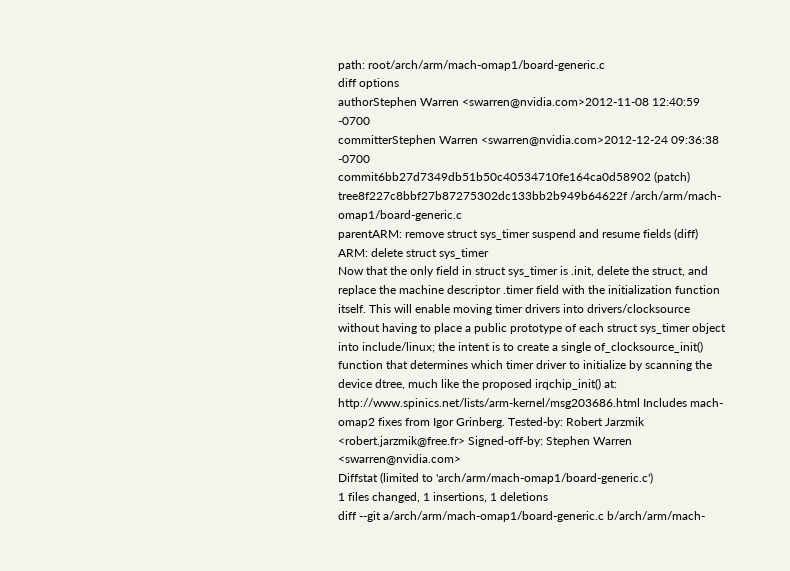path: root/arch/arm/mach-omap1/board-generic.c
diff options
authorStephen Warren <swarren@nvidia.com>2012-11-08 12:40:59 -0700
committerStephen Warren <swarren@nvidia.com>2012-12-24 09:36:38 -0700
commit6bb27d7349db51b50c40534710fe164ca0d58902 (patch)
tree8f227c8bbf27b87275302dc133bb2b949b64622f /arch/arm/mach-omap1/board-generic.c
parentARM: remove struct sys_timer suspend and resume fields (diff)
ARM: delete struct sys_timer
Now that the only field in struct sys_timer is .init, delete the struct, and replace the machine descriptor .timer field with the initialization function itself. This will enable moving timer drivers into drivers/clocksource without having to place a public prototype of each struct sys_timer object into include/linux; the intent is to create a single of_clocksource_init() function that determines which timer driver to initialize by scanning the device dtree, much like the proposed irqchip_init() at: http://www.spinics.net/lists/arm-kernel/msg203686.html Includes mach-omap2 fixes from Igor Grinberg. Tested-by: Robert Jarzmik <robert.jarzmik@free.fr> Signed-off-by: Stephen Warren <swarren@nvidia.com>
Diffstat (limited to 'arch/arm/mach-omap1/board-generic.c')
1 files changed, 1 insertions, 1 deletions
diff --git a/arch/arm/mach-omap1/board-generic.c b/arch/arm/mach-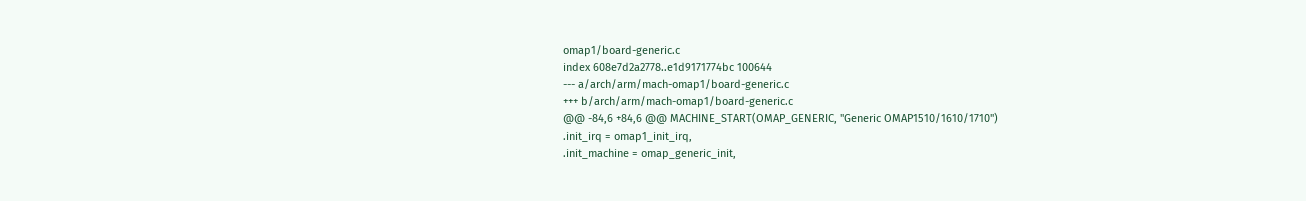omap1/board-generic.c
index 608e7d2a2778..e1d9171774bc 100644
--- a/arch/arm/mach-omap1/board-generic.c
+++ b/arch/arm/mach-omap1/board-generic.c
@@ -84,6 +84,6 @@ MACHINE_START(OMAP_GENERIC, "Generic OMAP1510/1610/1710")
.init_irq = omap1_init_irq,
.init_machine = omap_generic_init,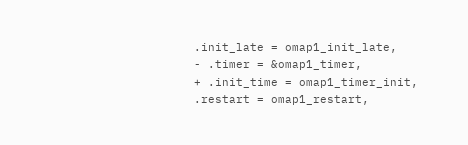.init_late = omap1_init_late,
- .timer = &omap1_timer,
+ .init_time = omap1_timer_init,
.restart = omap1_restart,